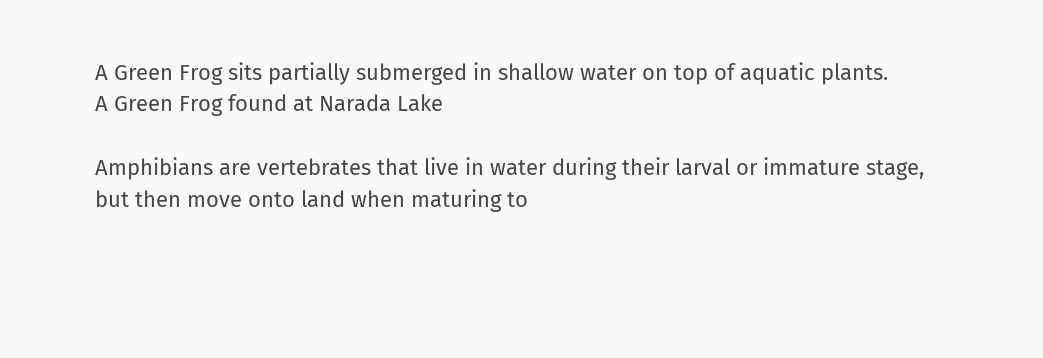A Green Frog sits partially submerged in shallow water on top of aquatic plants.
A Green Frog found at Narada Lake

Amphibians are vertebrates that live in water during their larval or immature stage, but then move onto land when maturing to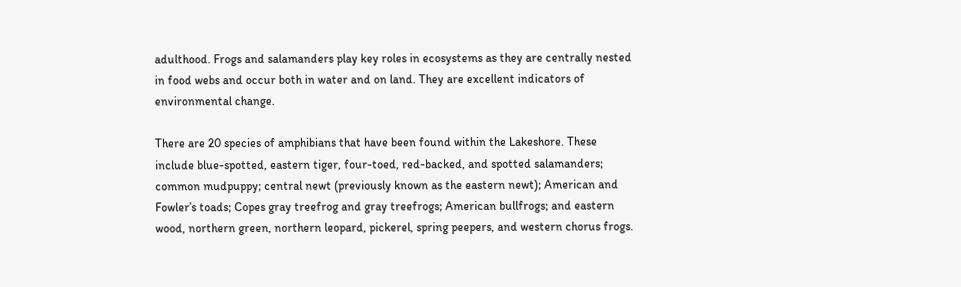adulthood. Frogs and salamanders play key roles in ecosystems as they are centrally nested in food webs and occur both in water and on land. They are excellent indicators of environmental change.

There are 20 species of amphibians that have been found within the Lakeshore. These include blue-spotted, eastern tiger, four-toed, red-backed, and spotted salamanders; common mudpuppy; central newt (previously known as the eastern newt); American and Fowler’s toads; Copes gray treefrog and gray treefrogs; American bullfrogs; and eastern wood, northern green, northern leopard, pickerel, spring peepers, and western chorus frogs.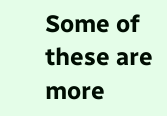Some of these are more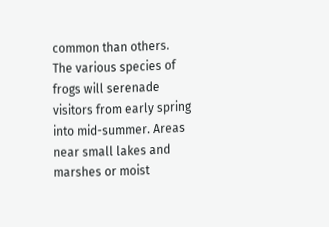common than others. The various species of frogs will serenade visitors from early spring into mid-summer. Areas near small lakes and marshes or moist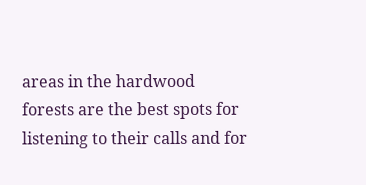areas in the hardwood forests are the best spots for listening to their calls and for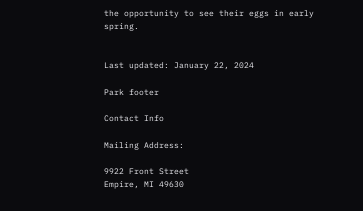the opportunity to see their eggs in early spring.


Last updated: January 22, 2024

Park footer

Contact Info

Mailing Address:

9922 Front Street
Empire, MI 49630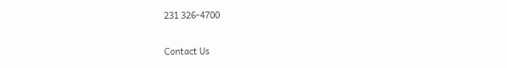231 326-4700

Contact Us